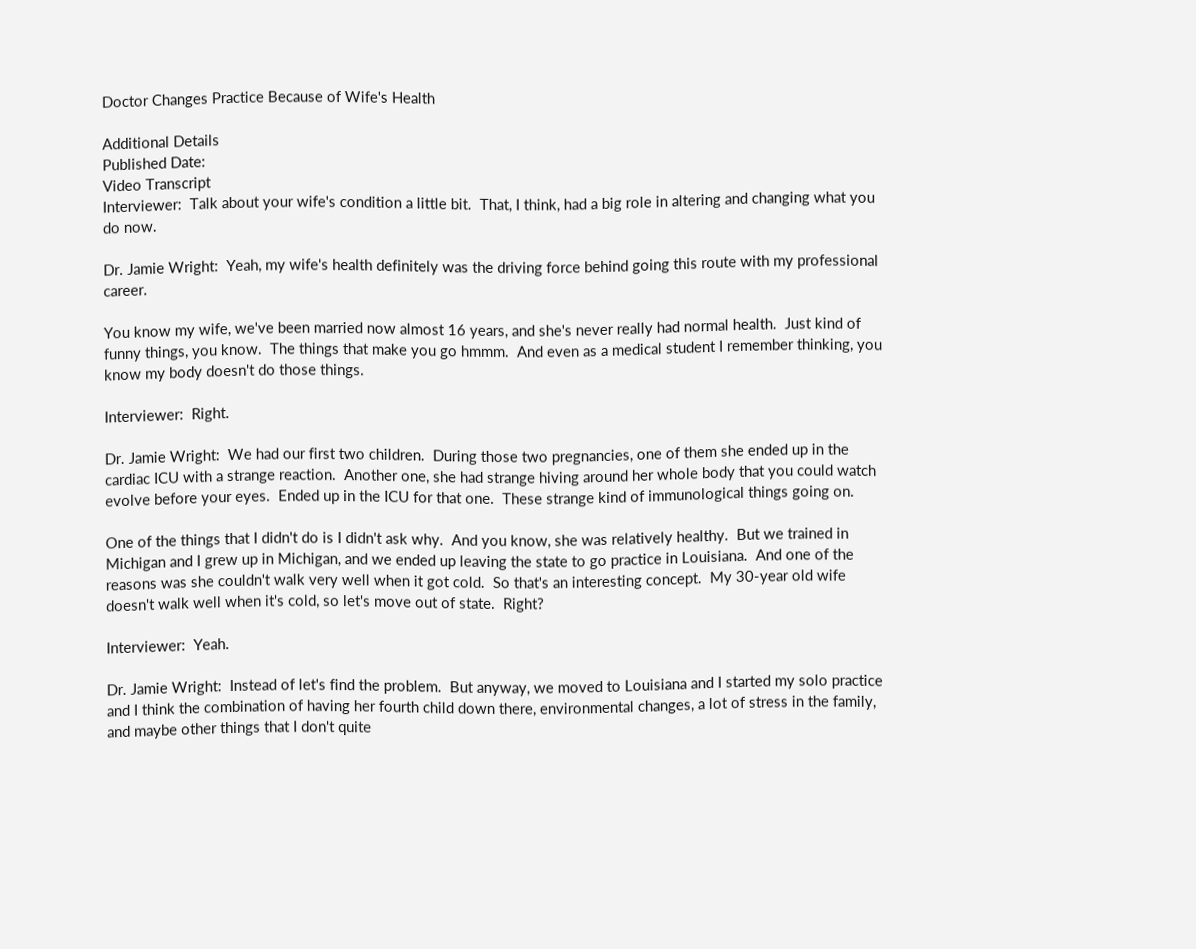Doctor Changes Practice Because of Wife's Health

Additional Details
Published Date:
Video Transcript
Interviewer:  Talk about your wife's condition a little bit.  That, I think, had a big role in altering and changing what you do now.

Dr. Jamie Wright:  Yeah, my wife's health definitely was the driving force behind going this route with my professional career.

You know my wife, we've been married now almost 16 years, and she's never really had normal health.  Just kind of funny things, you know.  The things that make you go hmmm.  And even as a medical student I remember thinking, you know my body doesn't do those things.

Interviewer:  Right.

Dr. Jamie Wright:  We had our first two children.  During those two pregnancies, one of them she ended up in the cardiac ICU with a strange reaction.  Another one, she had strange hiving around her whole body that you could watch evolve before your eyes.  Ended up in the ICU for that one.  These strange kind of immunological things going on.

One of the things that I didn't do is I didn't ask why.  And you know, she was relatively healthy.  But we trained in Michigan and I grew up in Michigan, and we ended up leaving the state to go practice in Louisiana.  And one of the reasons was she couldn't walk very well when it got cold.  So that's an interesting concept.  My 30-year old wife doesn't walk well when it's cold, so let's move out of state.  Right?

Interviewer:  Yeah.

Dr. Jamie Wright:  Instead of let's find the problem.  But anyway, we moved to Louisiana and I started my solo practice and I think the combination of having her fourth child down there, environmental changes, a lot of stress in the family, and maybe other things that I don't quite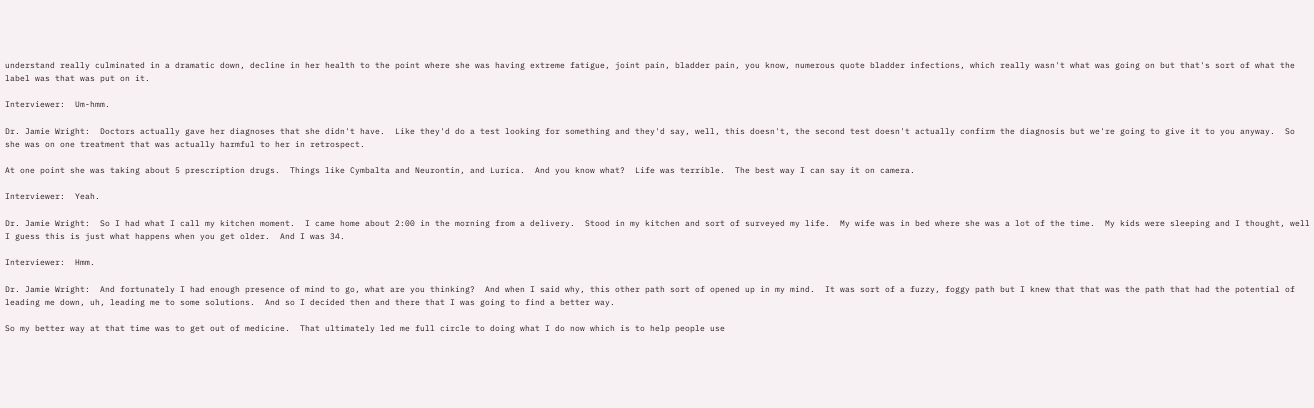understand really culminated in a dramatic down, decline in her health to the point where she was having extreme fatigue, joint pain, bladder pain, you know, numerous quote bladder infections, which really wasn't what was going on but that's sort of what the label was that was put on it.

Interviewer:  Um-hmm.

Dr. Jamie Wright:  Doctors actually gave her diagnoses that she didn't have.  Like they'd do a test looking for something and they'd say, well, this doesn't, the second test doesn't actually confirm the diagnosis but we're going to give it to you anyway.  So she was on one treatment that was actually harmful to her in retrospect.

At one point she was taking about 5 prescription drugs.  Things like Cymbalta and Neurontin, and Lurica.  And you know what?  Life was terrible.  The best way I can say it on camera.

Interviewer:  Yeah.

Dr. Jamie Wright:  So I had what I call my kitchen moment.  I came home about 2:00 in the morning from a delivery.  Stood in my kitchen and sort of surveyed my life.  My wife was in bed where she was a lot of the time.  My kids were sleeping and I thought, well I guess this is just what happens when you get older.  And I was 34.

Interviewer:  Hmm.

Dr. Jamie Wright:  And fortunately I had enough presence of mind to go, what are you thinking?  And when I said why, this other path sort of opened up in my mind.  It was sort of a fuzzy, foggy path but I knew that that was the path that had the potential of leading me down, uh, leading me to some solutions.  And so I decided then and there that I was going to find a better way.

So my better way at that time was to get out of medicine.  That ultimately led me full circle to doing what I do now which is to help people use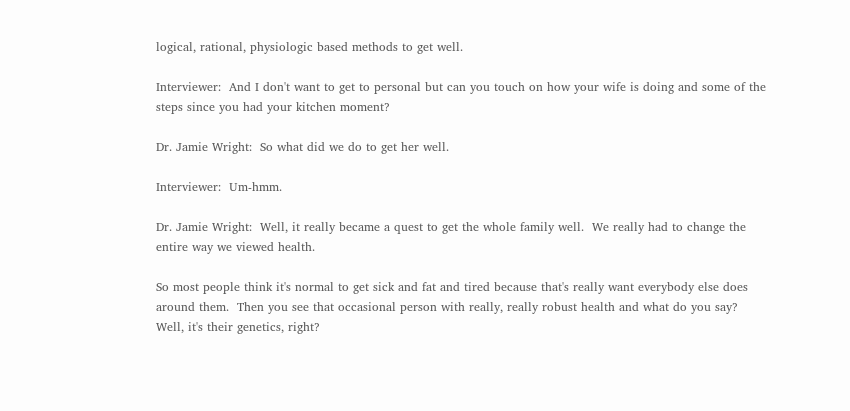logical, rational, physiologic based methods to get well.

Interviewer:  And I don't want to get to personal but can you touch on how your wife is doing and some of the steps since you had your kitchen moment?

Dr. Jamie Wright:  So what did we do to get her well.

Interviewer:  Um-hmm.

Dr. Jamie Wright:  Well, it really became a quest to get the whole family well.  We really had to change the entire way we viewed health.

So most people think it's normal to get sick and fat and tired because that's really want everybody else does around them.  Then you see that occasional person with really, really robust health and what do you say?  Well, it's their genetics, right?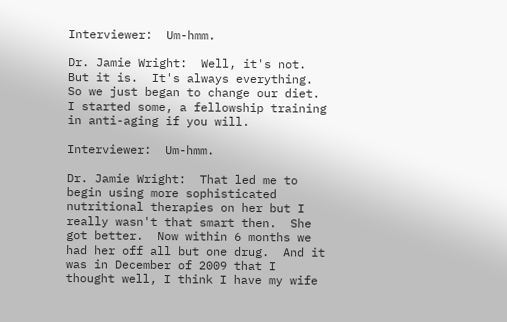Interviewer:  Um-hmm.

Dr. Jamie Wright:  Well, it's not.  But it is.  It's always everything.  So we just began to change our diet.  I started some, a fellowship training in anti-aging if you will.

Interviewer:  Um-hmm.

Dr. Jamie Wright:  That led me to begin using more sophisticated nutritional therapies on her but I really wasn't that smart then.  She got better.  Now within 6 months we had her off all but one drug.  And it was in December of 2009 that I thought well, I think I have my wife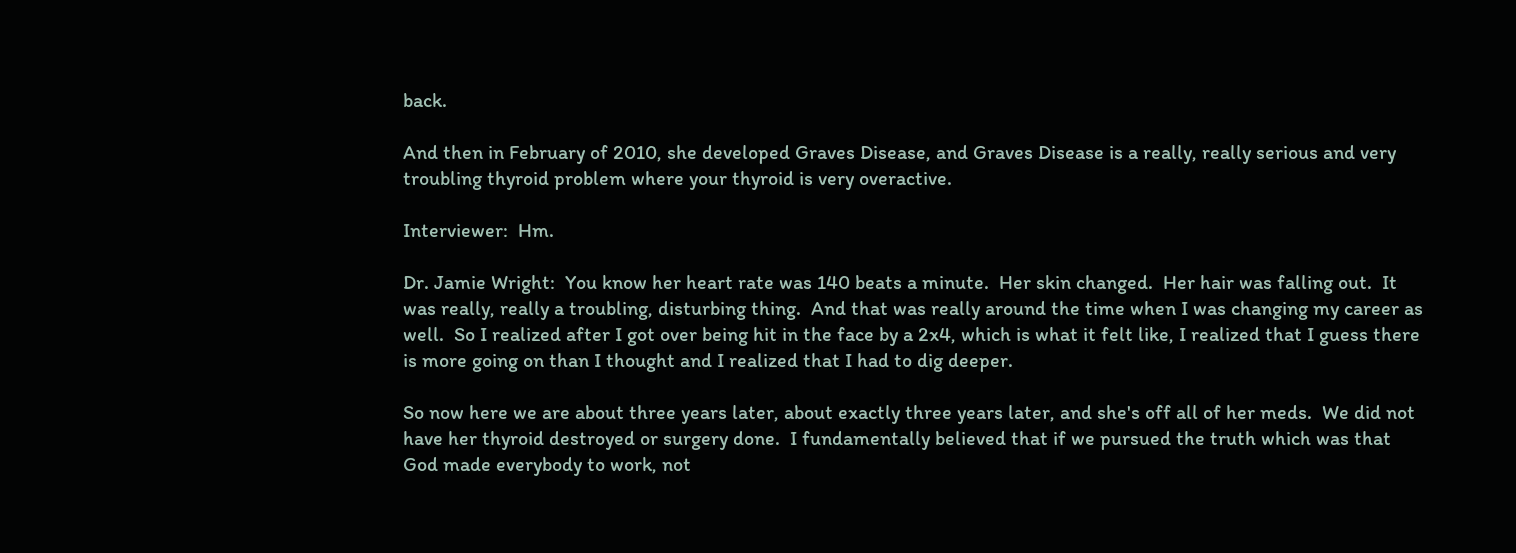back.

And then in February of 2010, she developed Graves Disease, and Graves Disease is a really, really serious and very troubling thyroid problem where your thyroid is very overactive.

Interviewer:  Hm.

Dr. Jamie Wright:  You know her heart rate was 140 beats a minute.  Her skin changed.  Her hair was falling out.  It was really, really a troubling, disturbing thing.  And that was really around the time when I was changing my career as well.  So I realized after I got over being hit in the face by a 2x4, which is what it felt like, I realized that I guess there is more going on than I thought and I realized that I had to dig deeper.

So now here we are about three years later, about exactly three years later, and she's off all of her meds.  We did not have her thyroid destroyed or surgery done.  I fundamentally believed that if we pursued the truth which was that God made everybody to work, not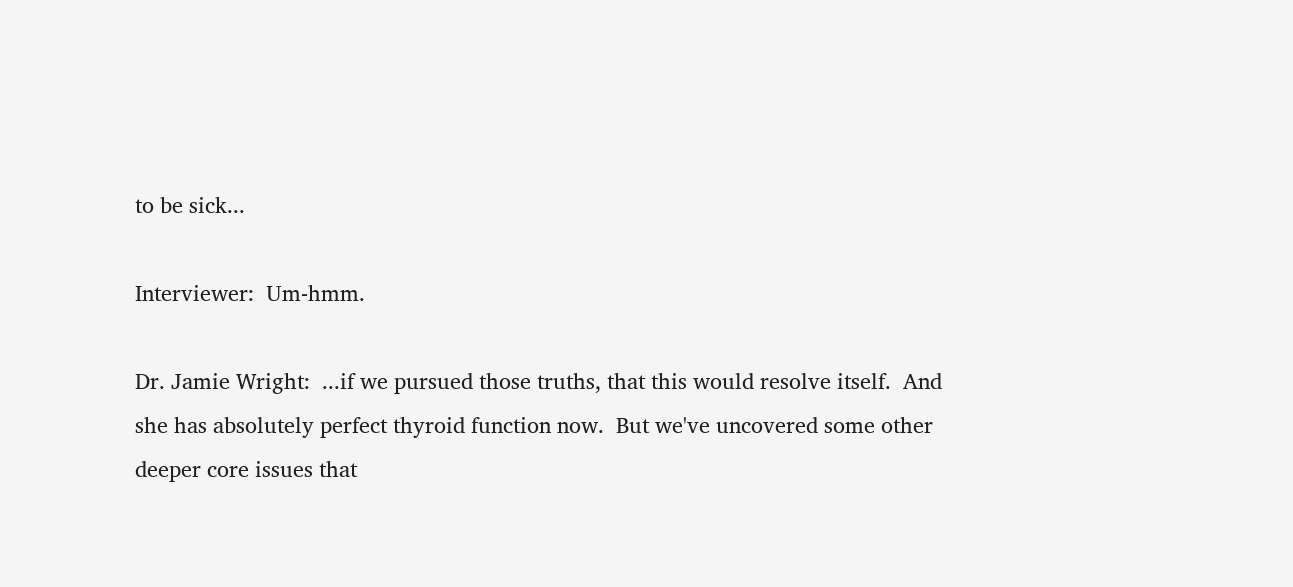to be sick...

Interviewer:  Um-hmm.

Dr. Jamie Wright:  ...if we pursued those truths, that this would resolve itself.  And she has absolutely perfect thyroid function now.  But we've uncovered some other deeper core issues that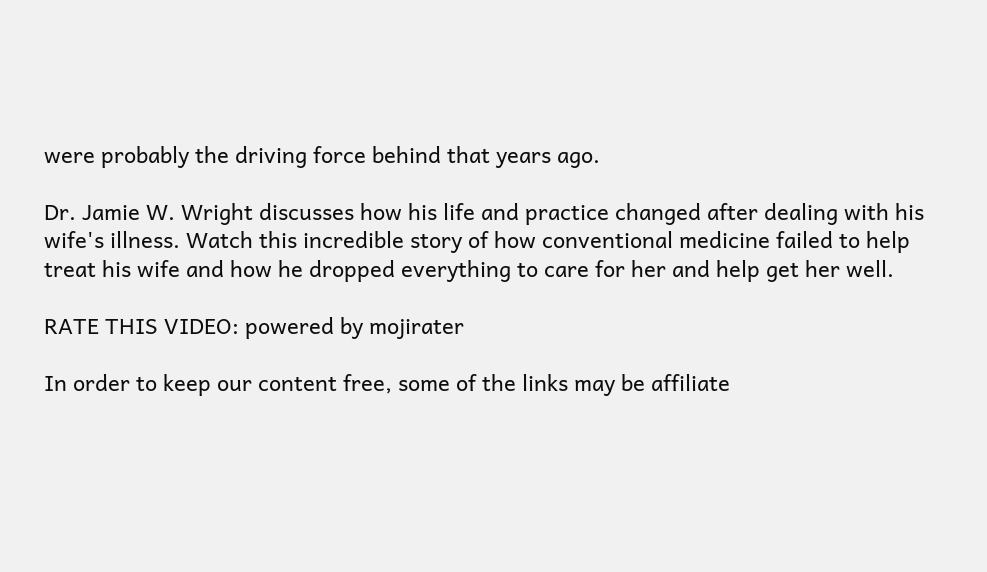were probably the driving force behind that years ago.

Dr. Jamie W. Wright discusses how his life and practice changed after dealing with his wife's illness. Watch this incredible story of how conventional medicine failed to help treat his wife and how he dropped everything to care for her and help get her well.

RATE THIS VIDEO: powered by mojirater

In order to keep our content free, some of the links may be affiliate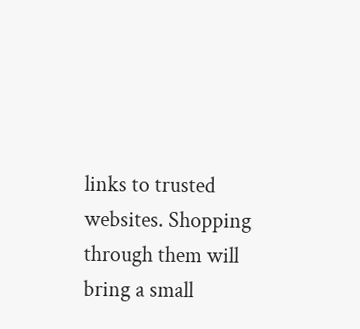links to trusted websites. Shopping through them will bring a small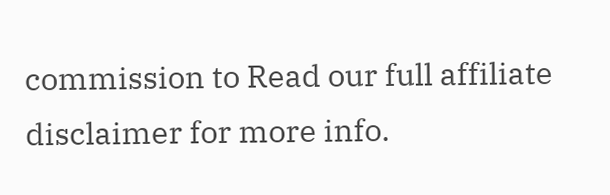commission to Read our full affiliate disclaimer for more info.